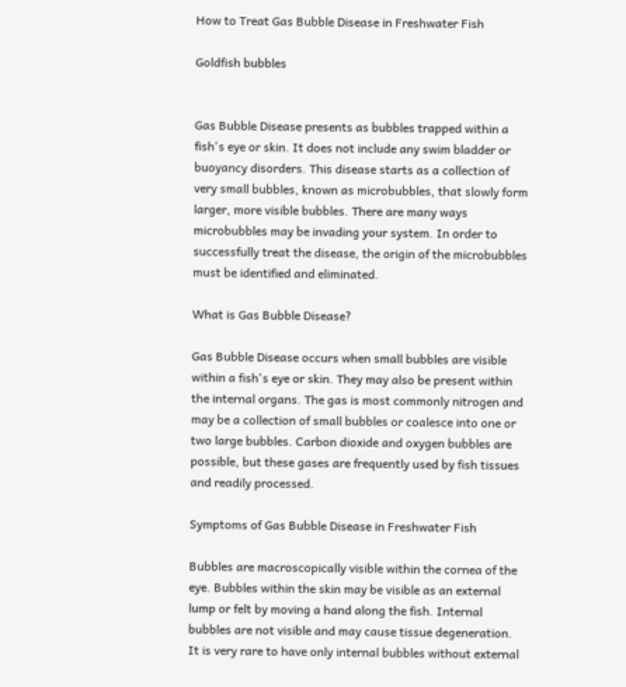How to Treat Gas Bubble Disease in Freshwater Fish

Goldfish bubbles


Gas Bubble Disease presents as bubbles trapped within a fish's eye or skin. It does not include any swim bladder or buoyancy disorders. This disease starts as a collection of very small bubbles, known as microbubbles, that slowly form larger, more visible bubbles. There are many ways microbubbles may be invading your system. In order to successfully treat the disease, the origin of the microbubbles must be identified and eliminated.

What is Gas Bubble Disease?

Gas Bubble Disease occurs when small bubbles are visible within a fish's eye or skin. They may also be present within the internal organs. The gas is most commonly nitrogen and may be a collection of small bubbles or coalesce into one or two large bubbles. Carbon dioxide and oxygen bubbles are possible, but these gases are frequently used by fish tissues and readily processed.

Symptoms of Gas Bubble Disease in Freshwater Fish

Bubbles are macroscopically visible within the cornea of the eye. Bubbles within the skin may be visible as an external lump or felt by moving a hand along the fish. Internal bubbles are not visible and may cause tissue degeneration. It is very rare to have only internal bubbles without external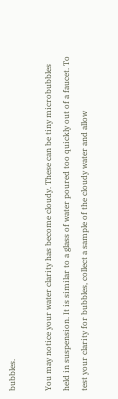bubbles.

You may notice your water clarity has become cloudy. These can be tiny microbubbles held in suspension. It is similar to a glass of water poured too quickly out of a faucet. To test your clarity for bubbles, collect a sample of the cloudy water and allow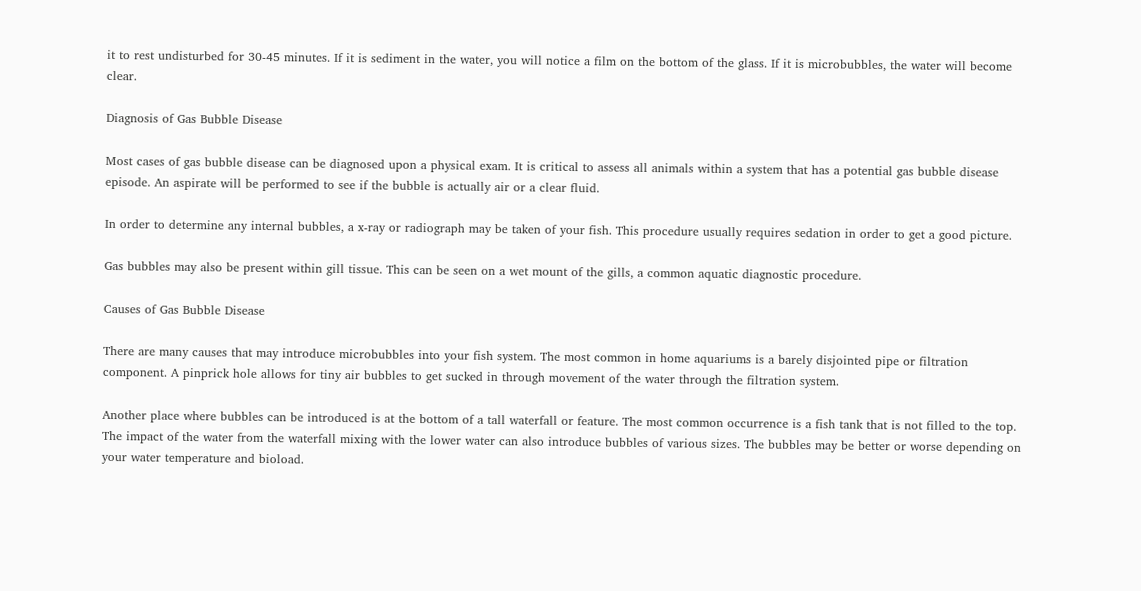it to rest undisturbed for 30-45 minutes. If it is sediment in the water, you will notice a film on the bottom of the glass. If it is microbubbles, the water will become clear.

Diagnosis of Gas Bubble Disease

Most cases of gas bubble disease can be diagnosed upon a physical exam. It is critical to assess all animals within a system that has a potential gas bubble disease episode. An aspirate will be performed to see if the bubble is actually air or a clear fluid.

In order to determine any internal bubbles, a x-ray or radiograph may be taken of your fish. This procedure usually requires sedation in order to get a good picture.

Gas bubbles may also be present within gill tissue. This can be seen on a wet mount of the gills, a common aquatic diagnostic procedure.

Causes of Gas Bubble Disease

There are many causes that may introduce microbubbles into your fish system. The most common in home aquariums is a barely disjointed pipe or filtration component. A pinprick hole allows for tiny air bubbles to get sucked in through movement of the water through the filtration system.

Another place where bubbles can be introduced is at the bottom of a tall waterfall or feature. The most common occurrence is a fish tank that is not filled to the top. The impact of the water from the waterfall mixing with the lower water can also introduce bubbles of various sizes. The bubbles may be better or worse depending on your water temperature and bioload.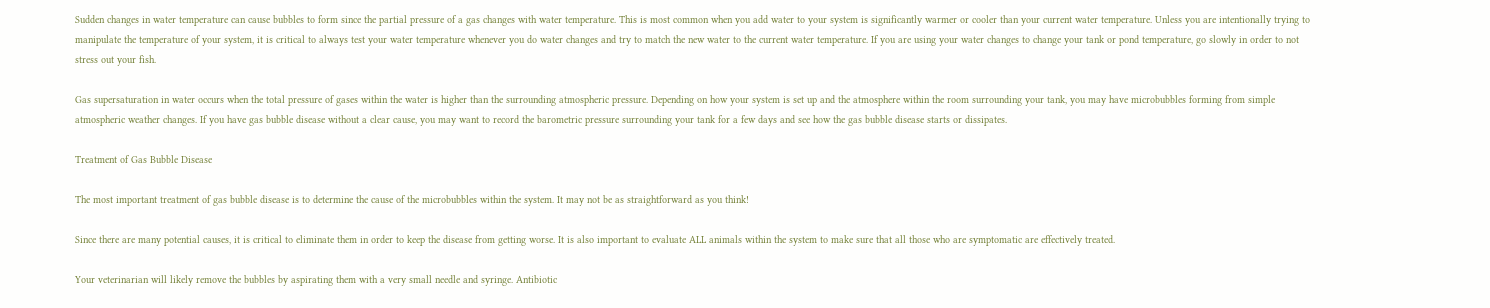Sudden changes in water temperature can cause bubbles to form since the partial pressure of a gas changes with water temperature. This is most common when you add water to your system is significantly warmer or cooler than your current water temperature. Unless you are intentionally trying to manipulate the temperature of your system, it is critical to always test your water temperature whenever you do water changes and try to match the new water to the current water temperature. If you are using your water changes to change your tank or pond temperature, go slowly in order to not stress out your fish.

Gas supersaturation in water occurs when the total pressure of gases within the water is higher than the surrounding atmospheric pressure. Depending on how your system is set up and the atmosphere within the room surrounding your tank, you may have microbubbles forming from simple atmospheric weather changes. If you have gas bubble disease without a clear cause, you may want to record the barometric pressure surrounding your tank for a few days and see how the gas bubble disease starts or dissipates.

Treatment of Gas Bubble Disease

The most important treatment of gas bubble disease is to determine the cause of the microbubbles within the system. It may not be as straightforward as you think!

Since there are many potential causes, it is critical to eliminate them in order to keep the disease from getting worse. It is also important to evaluate ALL animals within the system to make sure that all those who are symptomatic are effectively treated.

Your veterinarian will likely remove the bubbles by aspirating them with a very small needle and syringe. Antibiotic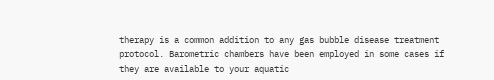therapy is a common addition to any gas bubble disease treatment protocol. Barometric chambers have been employed in some cases if they are available to your aquatic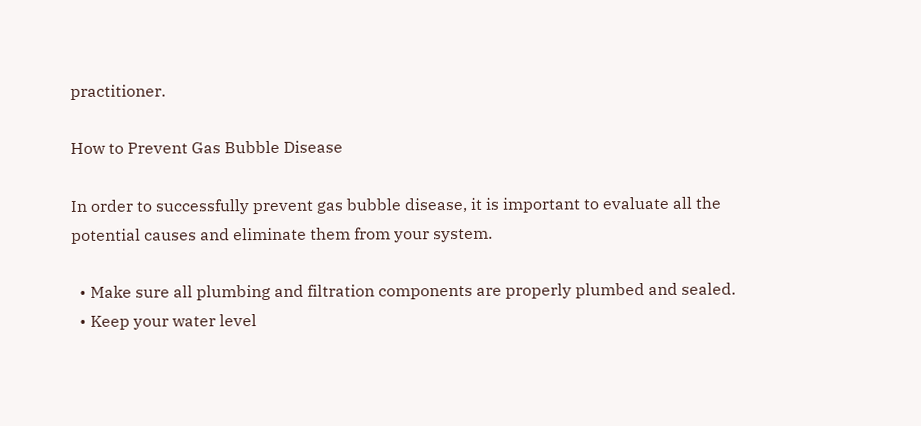practitioner.

How to Prevent Gas Bubble Disease

In order to successfully prevent gas bubble disease, it is important to evaluate all the potential causes and eliminate them from your system.

  • Make sure all plumbing and filtration components are properly plumbed and sealed.
  • Keep your water level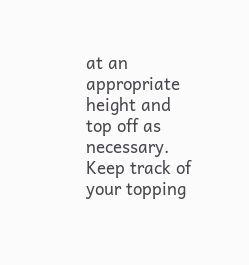at an appropriate height and top off as necessary. Keep track of your topping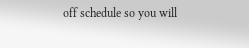off schedule so you will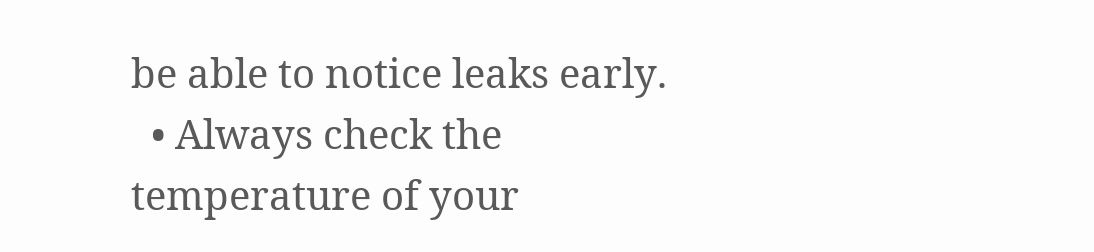be able to notice leaks early.
  • Always check the temperature of your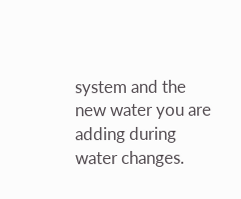system and the new water you are adding during water changes.